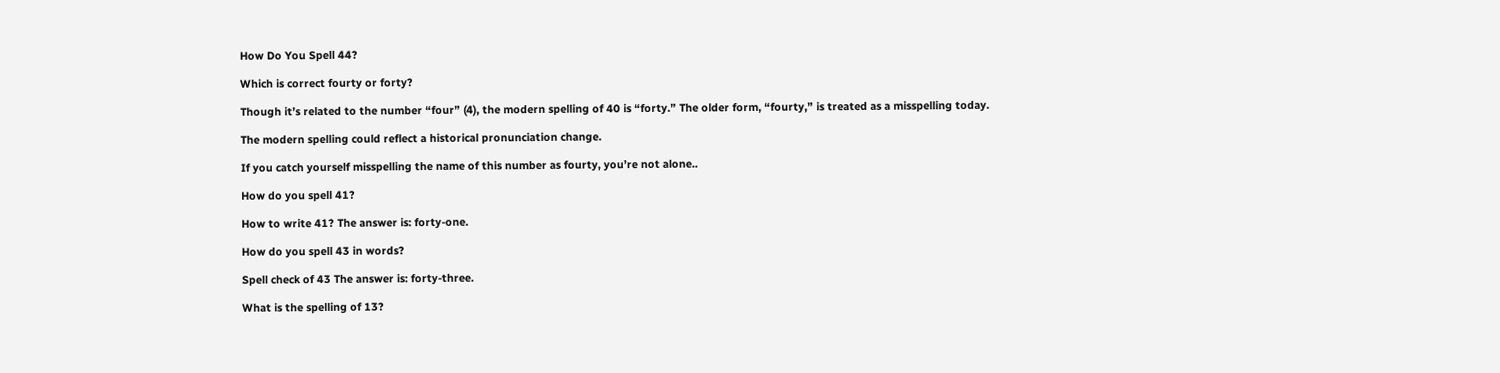How Do You Spell 44?

Which is correct fourty or forty?

Though it’s related to the number “four” (4), the modern spelling of 40 is “forty.” The older form, “fourty,” is treated as a misspelling today.

The modern spelling could reflect a historical pronunciation change.

If you catch yourself misspelling the name of this number as fourty, you’re not alone..

How do you spell 41?

How to write 41? The answer is: forty-one.

How do you spell 43 in words?

Spell check of 43 The answer is: forty-three.

What is the spelling of 13?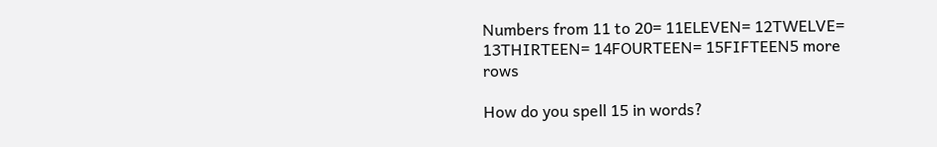Numbers from 11 to 20= 11ELEVEN= 12TWELVE= 13THIRTEEN= 14FOURTEEN= 15FIFTEEN5 more rows

How do you spell 15 in words?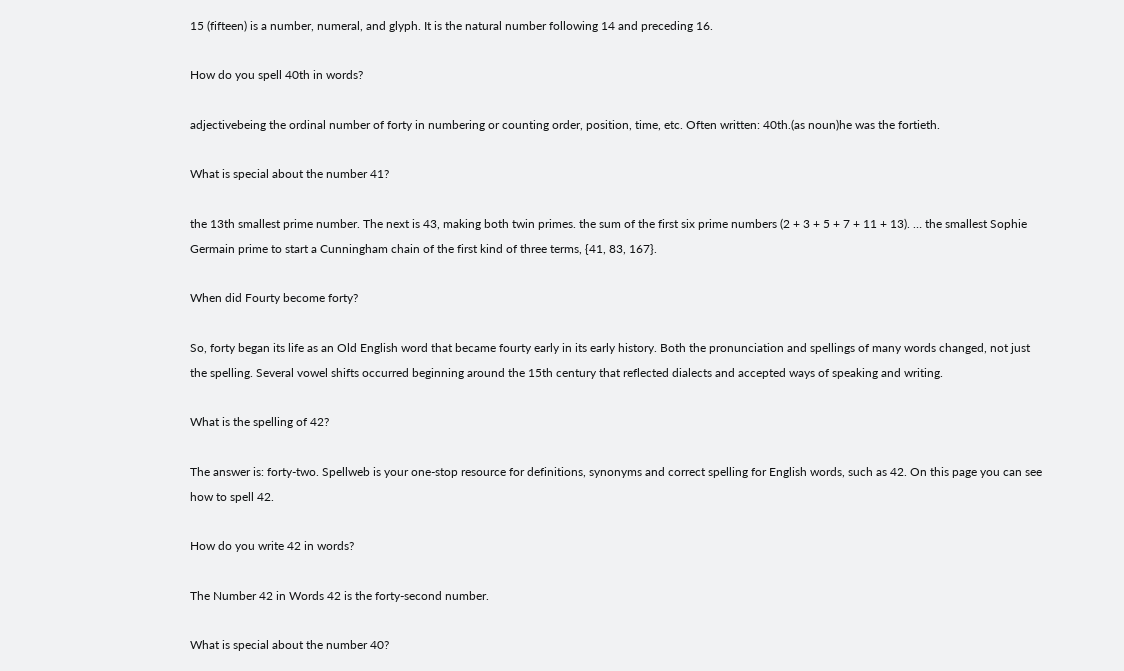15 (fifteen) is a number, numeral, and glyph. It is the natural number following 14 and preceding 16.

How do you spell 40th in words?

adjectivebeing the ordinal number of forty in numbering or counting order, position, time, etc. Often written: 40th.(as noun)he was the fortieth.

What is special about the number 41?

the 13th smallest prime number. The next is 43, making both twin primes. the sum of the first six prime numbers (2 + 3 + 5 + 7 + 11 + 13). … the smallest Sophie Germain prime to start a Cunningham chain of the first kind of three terms, {41, 83, 167}.

When did Fourty become forty?

So, forty began its life as an Old English word that became fourty early in its early history. Both the pronunciation and spellings of many words changed, not just the spelling. Several vowel shifts occurred beginning around the 15th century that reflected dialects and accepted ways of speaking and writing.

What is the spelling of 42?

The answer is: forty-two. Spellweb is your one-stop resource for definitions, synonyms and correct spelling for English words, such as 42. On this page you can see how to spell 42.

How do you write 42 in words?

The Number 42 in Words 42 is the forty-second number.

What is special about the number 40?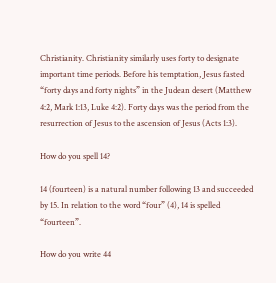Christianity. Christianity similarly uses forty to designate important time periods. Before his temptation, Jesus fasted “forty days and forty nights” in the Judean desert (Matthew 4:2, Mark 1:13, Luke 4:2). Forty days was the period from the resurrection of Jesus to the ascension of Jesus (Acts 1:3).

How do you spell 14?

14 (fourteen) is a natural number following 13 and succeeded by 15. In relation to the word “four” (4), 14 is spelled “fourteen”.

How do you write 44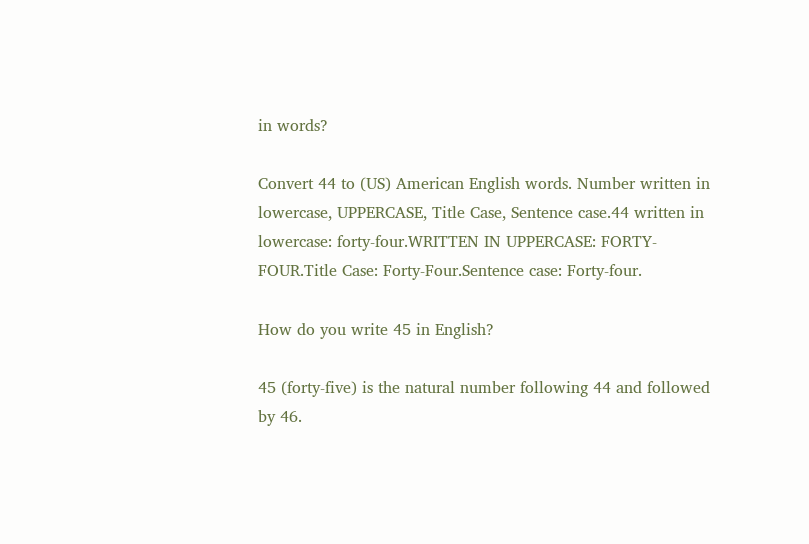in words?

Convert 44 to (US) American English words. Number written in lowercase, UPPERCASE, Title Case, Sentence case.44 written in lowercase: forty-four.WRITTEN IN UPPERCASE: FORTY-FOUR.Title Case: Forty-Four.Sentence case: Forty-four.

How do you write 45 in English?

45 (forty-five) is the natural number following 44 and followed by 46.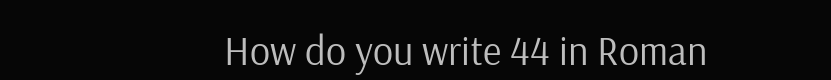How do you write 44 in Roman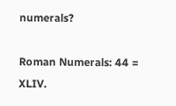numerals?

Roman Numerals: 44 = XLIV.